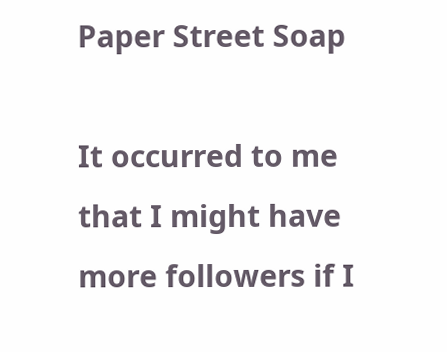Paper Street Soap

It occurred to me that I might have more followers if I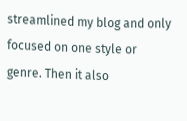streamlined my blog and only focused on one style or genre. Then it also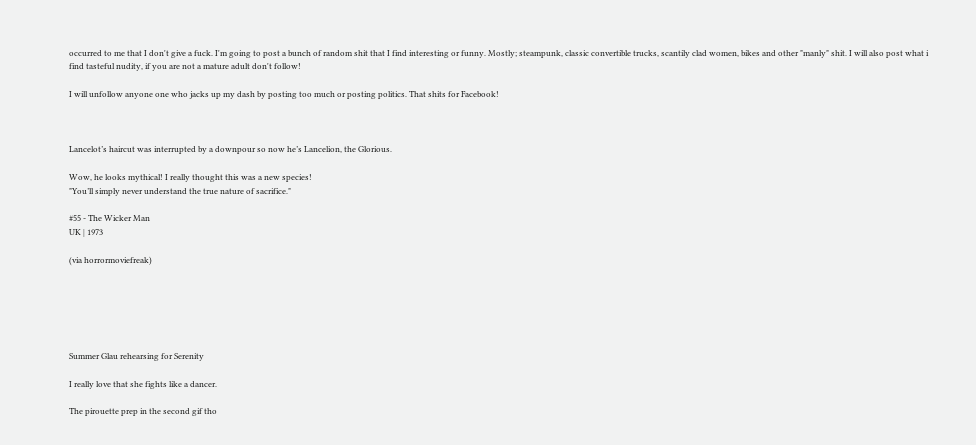occurred to me that I don't give a fuck. I'm going to post a bunch of random shit that I find interesting or funny. Mostly; steampunk, classic convertible trucks, scantily clad women, bikes and other "manly" shit. I will also post what i find tasteful nudity, if you are not a mature adult don't follow!

I will unfollow anyone one who jacks up my dash by posting too much or posting politics. That shits for Facebook!



Lancelot’s haircut was interrupted by a downpour so now he’s Lancelion, the Glorious.

Wow, he looks mythical! I really thought this was a new species!
"You’ll simply never understand the true nature of sacrifice."

#55 - The Wicker Man
UK | 1973

(via horrormoviefreak)






Summer Glau rehearsing for Serenity

I really love that she fights like a dancer.

The pirouette prep in the second gif tho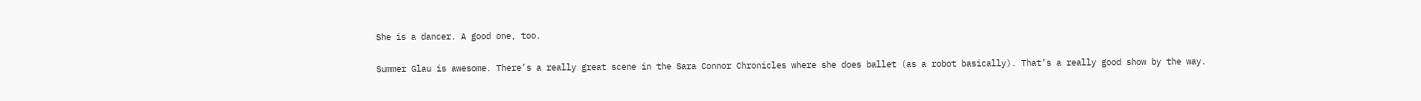She is a dancer. A good one, too.

Summer Glau is awesome. There’s a really great scene in the Sara Connor Chronicles where she does ballet (as a robot basically). That’s a really good show by the way.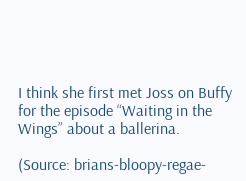I think she first met Joss on Buffy for the episode “Waiting in the Wings” about a ballerina.

(Source: brians-bloopy-regae-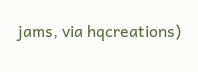jams, via hqcreations)